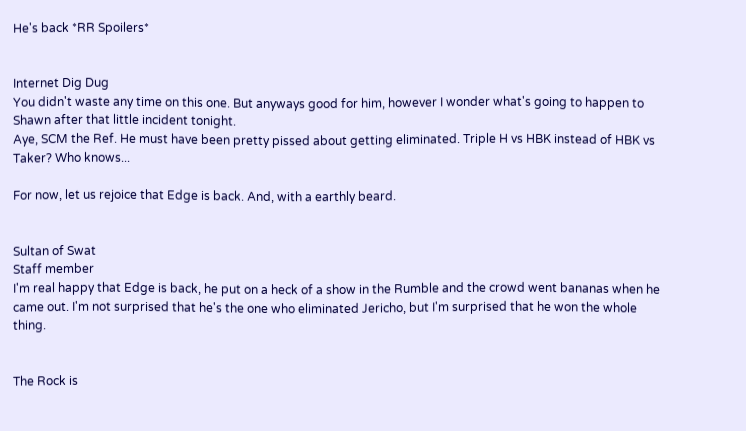He's back *RR Spoilers*


Internet Dig Dug
You didn't waste any time on this one. But anyways good for him, however I wonder what's going to happen to Shawn after that little incident tonight.
Aye, SCM the Ref. He must have been pretty pissed about getting eliminated. Triple H vs HBK instead of HBK vs Taker? Who knows...

For now, let us rejoice that Edge is back. And, with a earthly beard.


Sultan of Swat
Staff member
I'm real happy that Edge is back, he put on a heck of a show in the Rumble and the crowd went bananas when he came out. I'm not surprised that he's the one who eliminated Jericho, but I'm surprised that he won the whole thing.


The Rock is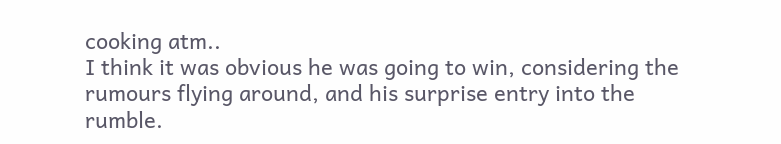cooking atm..
I think it was obvious he was going to win, considering the rumours flying around, and his surprise entry into the rumble.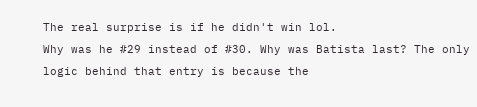The real surprise is if he didn't win lol.
Why was he #29 instead of #30. Why was Batista last? The only logic behind that entry is because the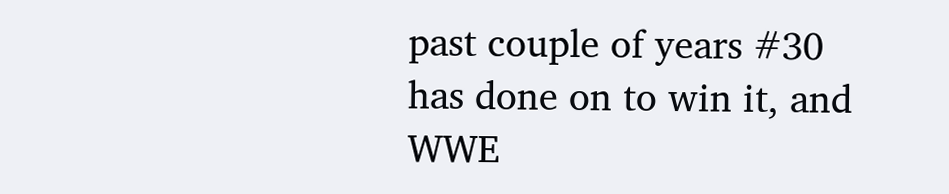past couple of years #30 has done on to win it, and WWE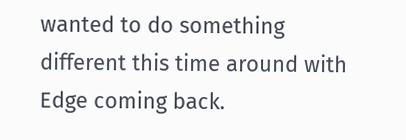wanted to do something different this time around with Edge coming back.